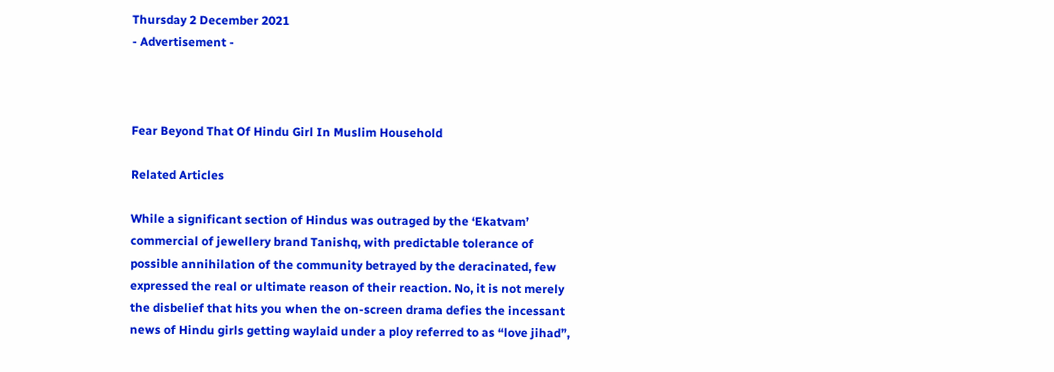Thursday 2 December 2021
- Advertisement -



Fear Beyond That Of Hindu Girl In Muslim Household

Related Articles

While a significant section of Hindus was outraged by the ‘Ekatvam’ commercial of jewellery brand Tanishq, with predictable tolerance of possible annihilation of the community betrayed by the deracinated, few expressed the real or ultimate reason of their reaction. No, it is not merely the disbelief that hits you when the on-screen drama defies the incessant news of Hindu girls getting waylaid under a ploy referred to as “love jihad”,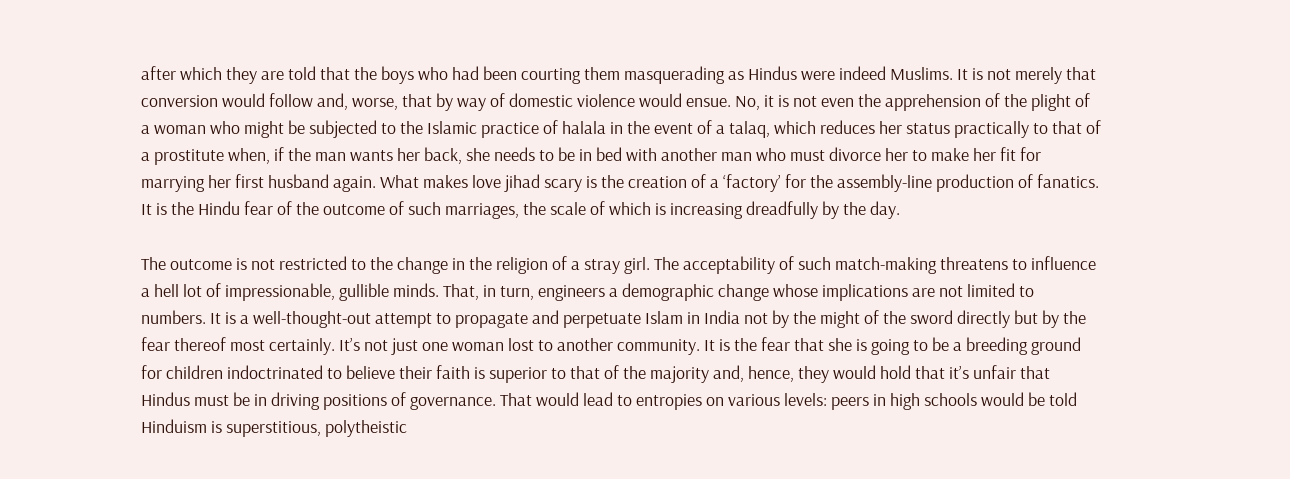after which they are told that the boys who had been courting them masquerading as Hindus were indeed Muslims. It is not merely that conversion would follow and, worse, that by way of domestic violence would ensue. No, it is not even the apprehension of the plight of a woman who might be subjected to the Islamic practice of halala in the event of a talaq, which reduces her status practically to that of a prostitute when, if the man wants her back, she needs to be in bed with another man who must divorce her to make her fit for marrying her first husband again. What makes love jihad scary is the creation of a ‘factory’ for the assembly-line production of fanatics. It is the Hindu fear of the outcome of such marriages, the scale of which is increasing dreadfully by the day.

The outcome is not restricted to the change in the religion of a stray girl. The acceptability of such match-making threatens to influence a hell lot of impressionable, gullible minds. That, in turn, engineers a demographic change whose implications are not limited to numbers. It is a well-thought-out attempt to propagate and perpetuate Islam in India not by the might of the sword directly but by the fear thereof most certainly. It’s not just one woman lost to another community. It is the fear that she is going to be a breeding ground for children indoctrinated to believe their faith is superior to that of the majority and, hence, they would hold that it’s unfair that Hindus must be in driving positions of governance. That would lead to entropies on various levels: peers in high schools would be told Hinduism is superstitious, polytheistic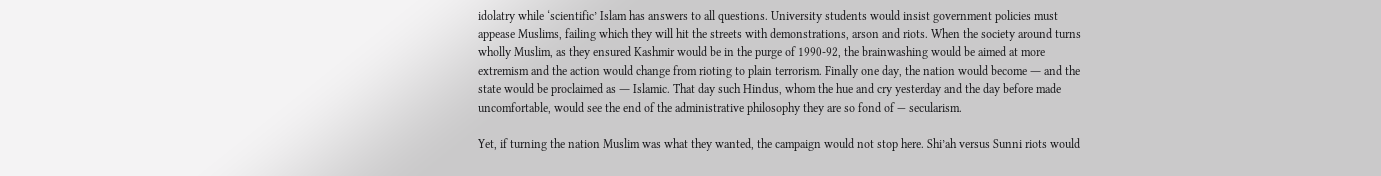idolatry while ‘scientific’ Islam has answers to all questions. University students would insist government policies must appease Muslims, failing which they will hit the streets with demonstrations, arson and riots. When the society around turns wholly Muslim, as they ensured Kashmir would be in the purge of 1990-92, the brainwashing would be aimed at more extremism and the action would change from rioting to plain terrorism. Finally one day, the nation would become ― and the state would be proclaimed as ― Islamic. That day such Hindus, whom the hue and cry yesterday and the day before made uncomfortable, would see the end of the administrative philosophy they are so fond of — secularism.

Yet, if turning the nation Muslim was what they wanted, the campaign would not stop here. Shi’ah versus Sunni riots would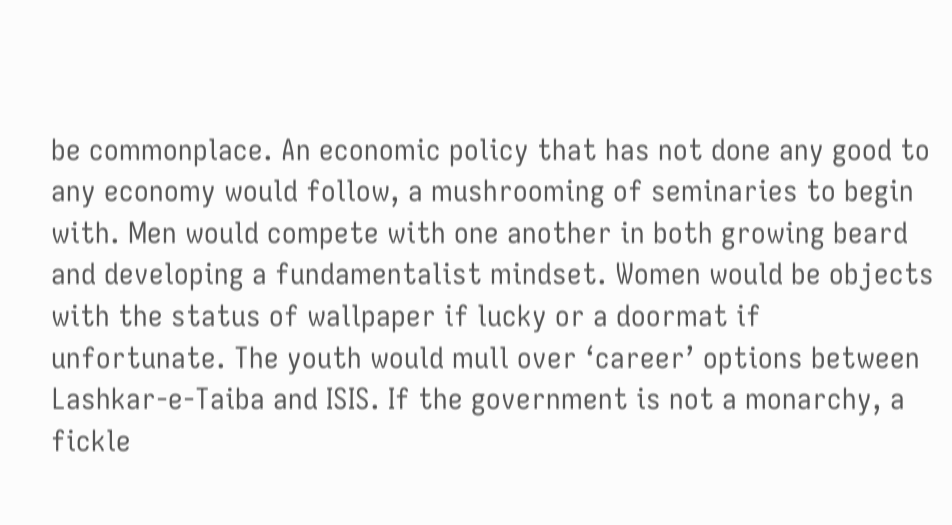be commonplace. An economic policy that has not done any good to any economy would follow, a mushrooming of seminaries to begin with. Men would compete with one another in both growing beard and developing a fundamentalist mindset. Women would be objects with the status of wallpaper if lucky or a doormat if unfortunate. The youth would mull over ‘career’ options between Lashkar-e-Taiba and ISIS. If the government is not a monarchy, a fickle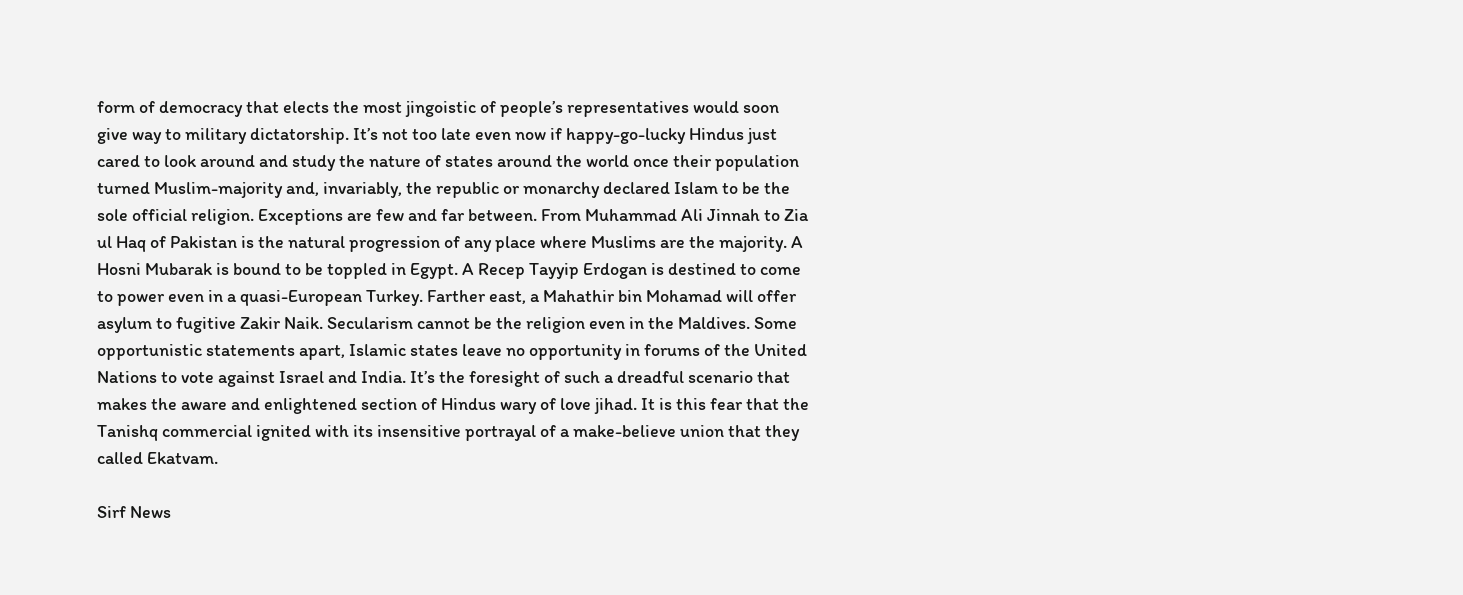form of democracy that elects the most jingoistic of people’s representatives would soon give way to military dictatorship. It’s not too late even now if happy-go-lucky Hindus just cared to look around and study the nature of states around the world once their population turned Muslim-majority and, invariably, the republic or monarchy declared Islam to be the sole official religion. Exceptions are few and far between. From Muhammad Ali Jinnah to Zia ul Haq of Pakistan is the natural progression of any place where Muslims are the majority. A Hosni Mubarak is bound to be toppled in Egypt. A Recep Tayyip Erdogan is destined to come to power even in a quasi-European Turkey. Farther east, a Mahathir bin Mohamad will offer asylum to fugitive Zakir Naik. Secularism cannot be the religion even in the Maldives. Some opportunistic statements apart, Islamic states leave no opportunity in forums of the United Nations to vote against Israel and India. It’s the foresight of such a dreadful scenario that makes the aware and enlightened section of Hindus wary of love jihad. It is this fear that the Tanishq commercial ignited with its insensitive portrayal of a make-believe union that they called Ekatvam.

Sirf News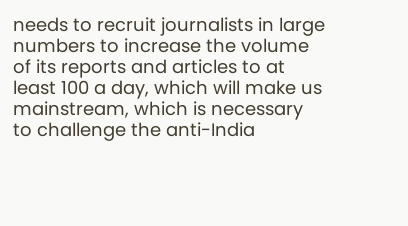needs to recruit journalists in large numbers to increase the volume of its reports and articles to at least 100 a day, which will make us mainstream, which is necessary to challenge the anti-India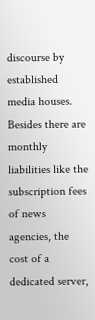discourse by established media houses. Besides there are monthly liabilities like the subscription fees of news agencies, the cost of a dedicated server,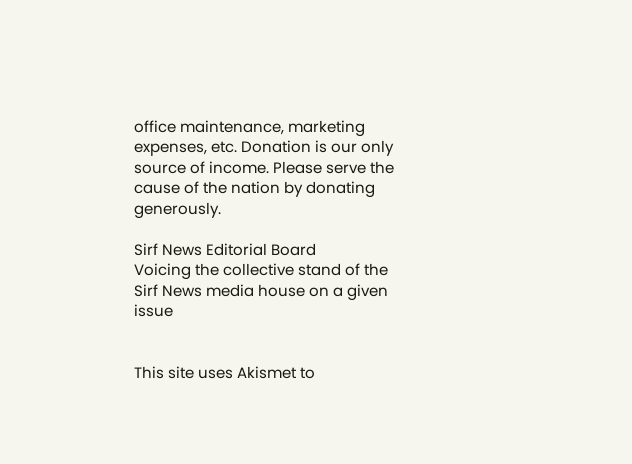office maintenance, marketing expenses, etc. Donation is our only source of income. Please serve the cause of the nation by donating generously.

Sirf News Editorial Board
Voicing the collective stand of the Sirf News media house on a given issue


This site uses Akismet to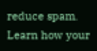reduce spam. Learn how your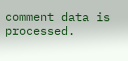comment data is processed.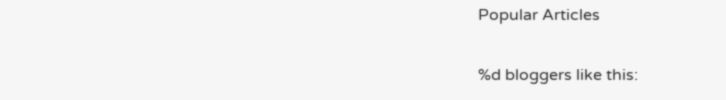Popular Articles

%d bloggers like this: